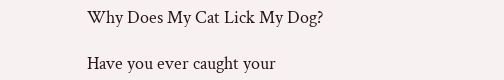Why Does My Cat Lick My Dog?

Have you ever caught your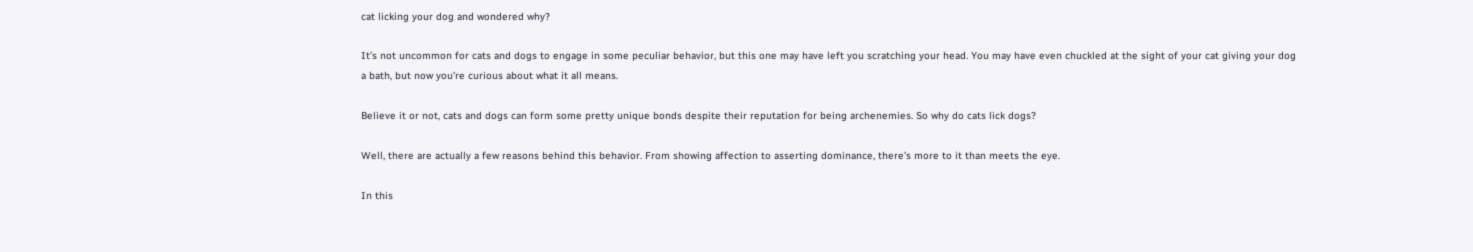cat licking your dog and wondered why?

It’s not uncommon for cats and dogs to engage in some peculiar behavior, but this one may have left you scratching your head. You may have even chuckled at the sight of your cat giving your dog a bath, but now you’re curious about what it all means.

Believe it or not, cats and dogs can form some pretty unique bonds despite their reputation for being archenemies. So why do cats lick dogs?

Well, there are actually a few reasons behind this behavior. From showing affection to asserting dominance, there’s more to it than meets the eye.

In this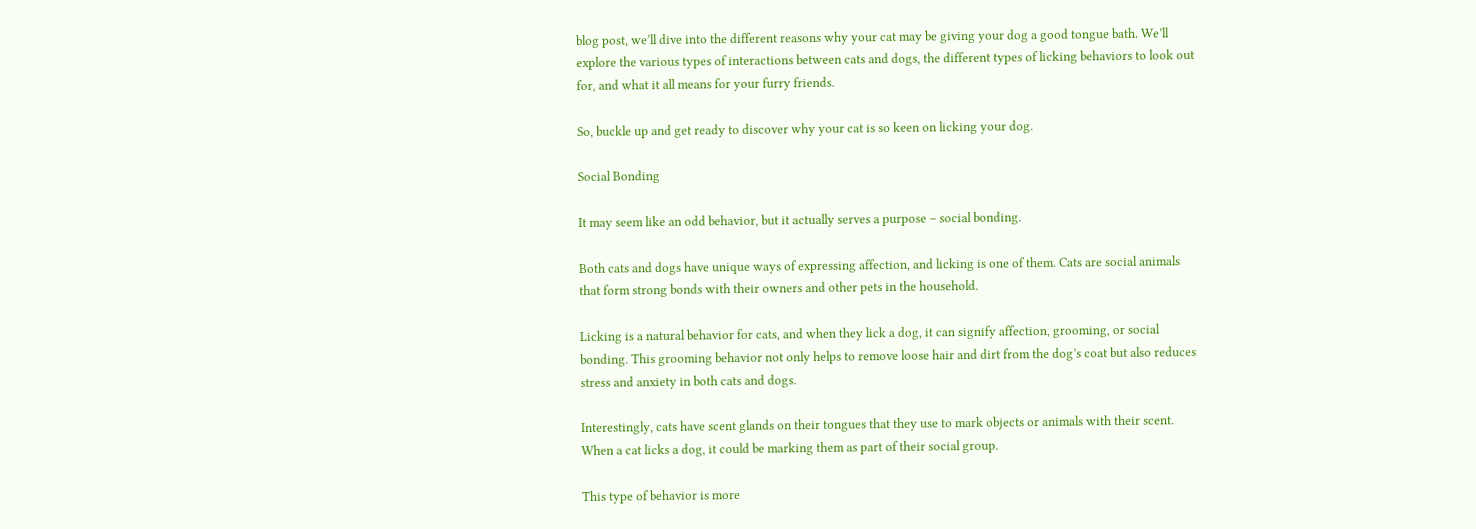blog post, we’ll dive into the different reasons why your cat may be giving your dog a good tongue bath. We’ll explore the various types of interactions between cats and dogs, the different types of licking behaviors to look out for, and what it all means for your furry friends.

So, buckle up and get ready to discover why your cat is so keen on licking your dog.

Social Bonding

It may seem like an odd behavior, but it actually serves a purpose – social bonding.

Both cats and dogs have unique ways of expressing affection, and licking is one of them. Cats are social animals that form strong bonds with their owners and other pets in the household.

Licking is a natural behavior for cats, and when they lick a dog, it can signify affection, grooming, or social bonding. This grooming behavior not only helps to remove loose hair and dirt from the dog’s coat but also reduces stress and anxiety in both cats and dogs.

Interestingly, cats have scent glands on their tongues that they use to mark objects or animals with their scent. When a cat licks a dog, it could be marking them as part of their social group.

This type of behavior is more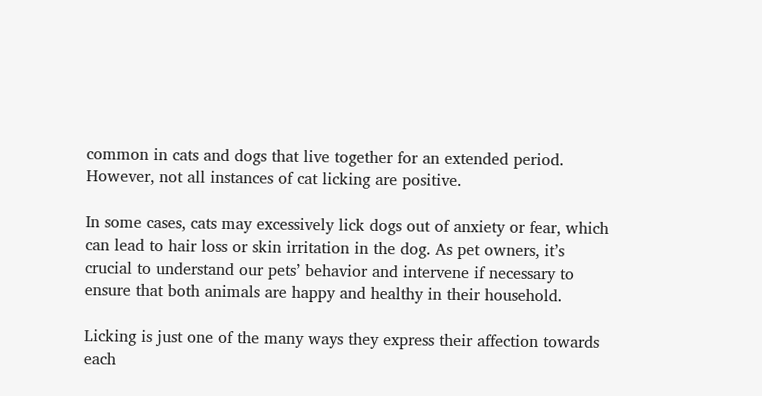common in cats and dogs that live together for an extended period. However, not all instances of cat licking are positive.

In some cases, cats may excessively lick dogs out of anxiety or fear, which can lead to hair loss or skin irritation in the dog. As pet owners, it’s crucial to understand our pets’ behavior and intervene if necessary to ensure that both animals are happy and healthy in their household.

Licking is just one of the many ways they express their affection towards each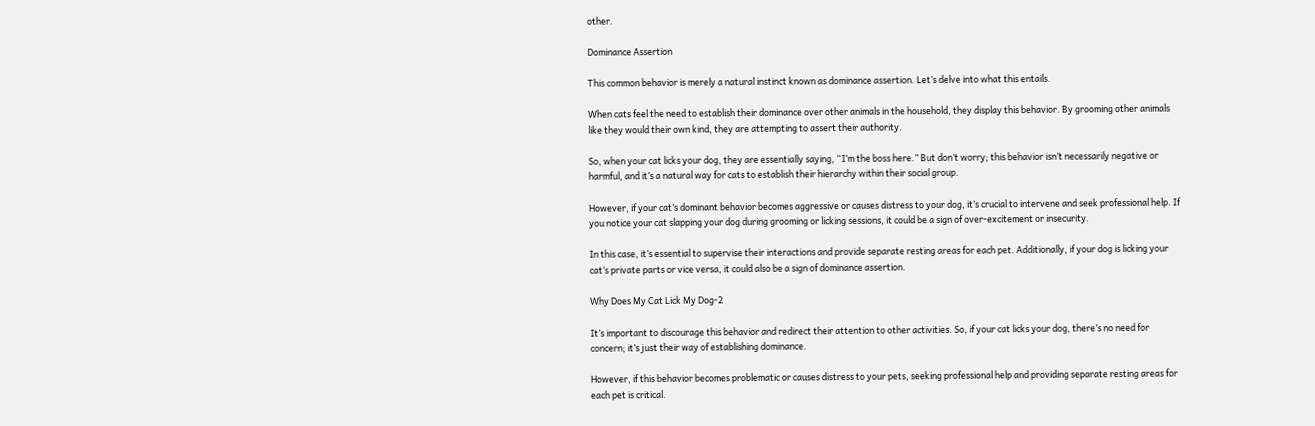other.

Dominance Assertion

This common behavior is merely a natural instinct known as dominance assertion. Let’s delve into what this entails.

When cats feel the need to establish their dominance over other animals in the household, they display this behavior. By grooming other animals like they would their own kind, they are attempting to assert their authority.

So, when your cat licks your dog, they are essentially saying, “I’m the boss here.” But don’t worry; this behavior isn’t necessarily negative or harmful, and it’s a natural way for cats to establish their hierarchy within their social group.

However, if your cat’s dominant behavior becomes aggressive or causes distress to your dog, it’s crucial to intervene and seek professional help. If you notice your cat slapping your dog during grooming or licking sessions, it could be a sign of over-excitement or insecurity.

In this case, it’s essential to supervise their interactions and provide separate resting areas for each pet. Additionally, if your dog is licking your cat’s private parts or vice versa, it could also be a sign of dominance assertion.

Why Does My Cat Lick My Dog-2

It’s important to discourage this behavior and redirect their attention to other activities. So, if your cat licks your dog, there’s no need for concern; it’s just their way of establishing dominance.

However, if this behavior becomes problematic or causes distress to your pets, seeking professional help and providing separate resting areas for each pet is critical.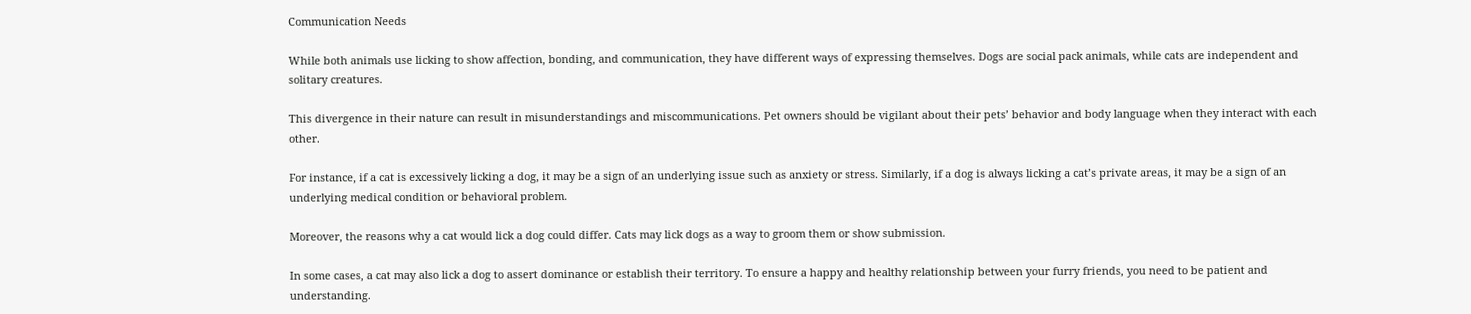Communication Needs

While both animals use licking to show affection, bonding, and communication, they have different ways of expressing themselves. Dogs are social pack animals, while cats are independent and solitary creatures.

This divergence in their nature can result in misunderstandings and miscommunications. Pet owners should be vigilant about their pets’ behavior and body language when they interact with each other.

For instance, if a cat is excessively licking a dog, it may be a sign of an underlying issue such as anxiety or stress. Similarly, if a dog is always licking a cat’s private areas, it may be a sign of an underlying medical condition or behavioral problem.

Moreover, the reasons why a cat would lick a dog could differ. Cats may lick dogs as a way to groom them or show submission.

In some cases, a cat may also lick a dog to assert dominance or establish their territory. To ensure a happy and healthy relationship between your furry friends, you need to be patient and understanding.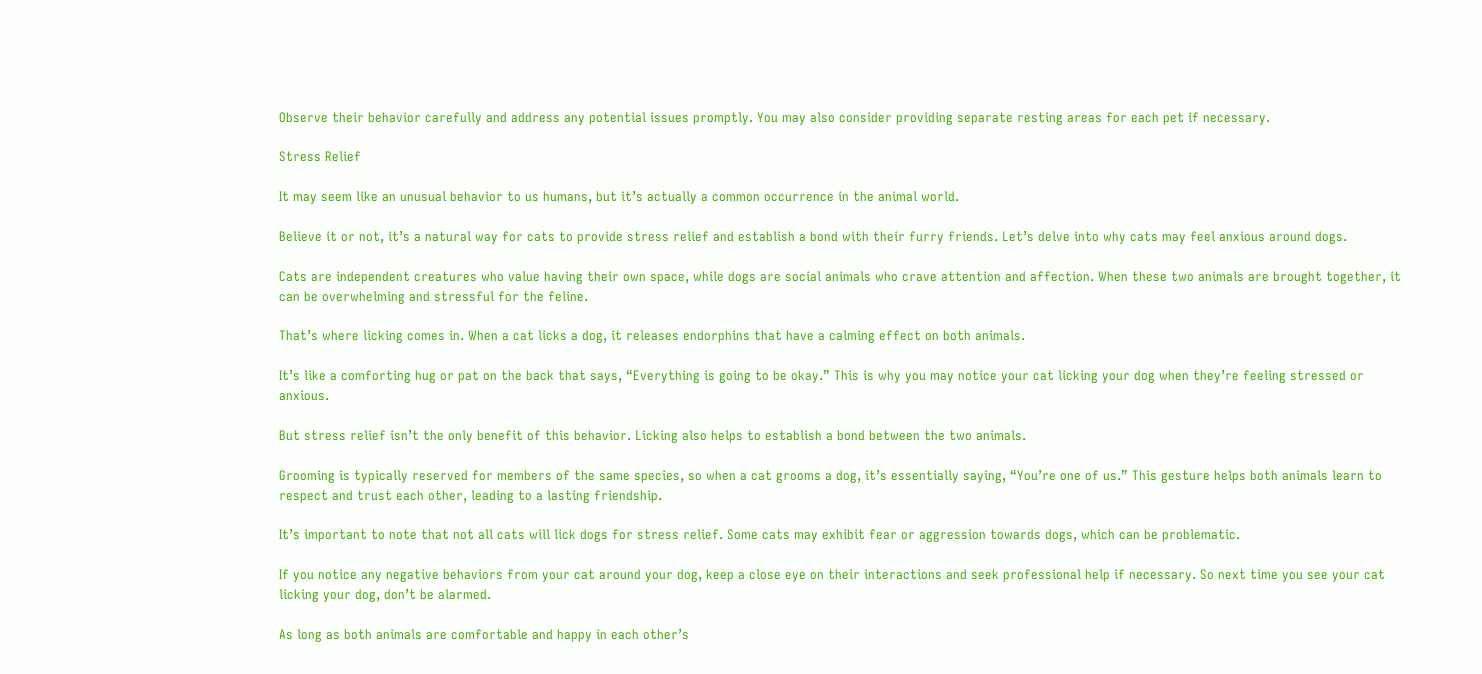Observe their behavior carefully and address any potential issues promptly. You may also consider providing separate resting areas for each pet if necessary.

Stress Relief

It may seem like an unusual behavior to us humans, but it’s actually a common occurrence in the animal world.

Believe it or not, it’s a natural way for cats to provide stress relief and establish a bond with their furry friends. Let’s delve into why cats may feel anxious around dogs.

Cats are independent creatures who value having their own space, while dogs are social animals who crave attention and affection. When these two animals are brought together, it can be overwhelming and stressful for the feline.

That’s where licking comes in. When a cat licks a dog, it releases endorphins that have a calming effect on both animals.

It’s like a comforting hug or pat on the back that says, “Everything is going to be okay.” This is why you may notice your cat licking your dog when they’re feeling stressed or anxious.

But stress relief isn’t the only benefit of this behavior. Licking also helps to establish a bond between the two animals.

Grooming is typically reserved for members of the same species, so when a cat grooms a dog, it’s essentially saying, “You’re one of us.” This gesture helps both animals learn to respect and trust each other, leading to a lasting friendship.

It’s important to note that not all cats will lick dogs for stress relief. Some cats may exhibit fear or aggression towards dogs, which can be problematic.

If you notice any negative behaviors from your cat around your dog, keep a close eye on their interactions and seek professional help if necessary. So next time you see your cat licking your dog, don’t be alarmed.

As long as both animals are comfortable and happy in each other’s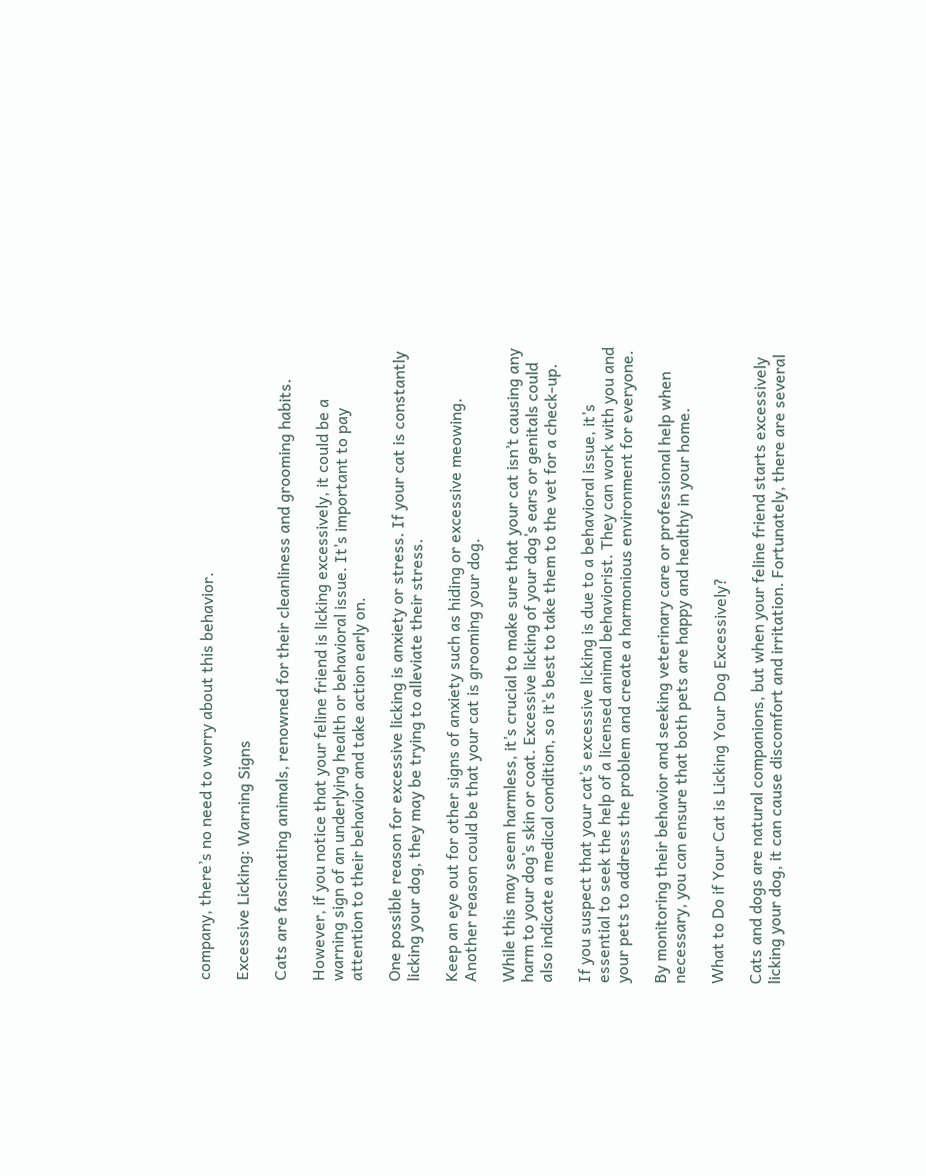company, there’s no need to worry about this behavior.

Excessive Licking: Warning Signs

Cats are fascinating animals, renowned for their cleanliness and grooming habits.

However, if you notice that your feline friend is licking excessively, it could be a warning sign of an underlying health or behavioral issue. It’s important to pay attention to their behavior and take action early on.

One possible reason for excessive licking is anxiety or stress. If your cat is constantly licking your dog, they may be trying to alleviate their stress.

Keep an eye out for other signs of anxiety such as hiding or excessive meowing. Another reason could be that your cat is grooming your dog.

While this may seem harmless, it’s crucial to make sure that your cat isn’t causing any harm to your dog’s skin or coat. Excessive licking of your dog’s ears or genitals could also indicate a medical condition, so it’s best to take them to the vet for a check-up.

If you suspect that your cat’s excessive licking is due to a behavioral issue, it’s essential to seek the help of a licensed animal behaviorist. They can work with you and your pets to address the problem and create a harmonious environment for everyone.

By monitoring their behavior and seeking veterinary care or professional help when necessary, you can ensure that both pets are happy and healthy in your home.

What to Do if Your Cat is Licking Your Dog Excessively?

Cats and dogs are natural companions, but when your feline friend starts excessively licking your dog, it can cause discomfort and irritation. Fortunately, there are several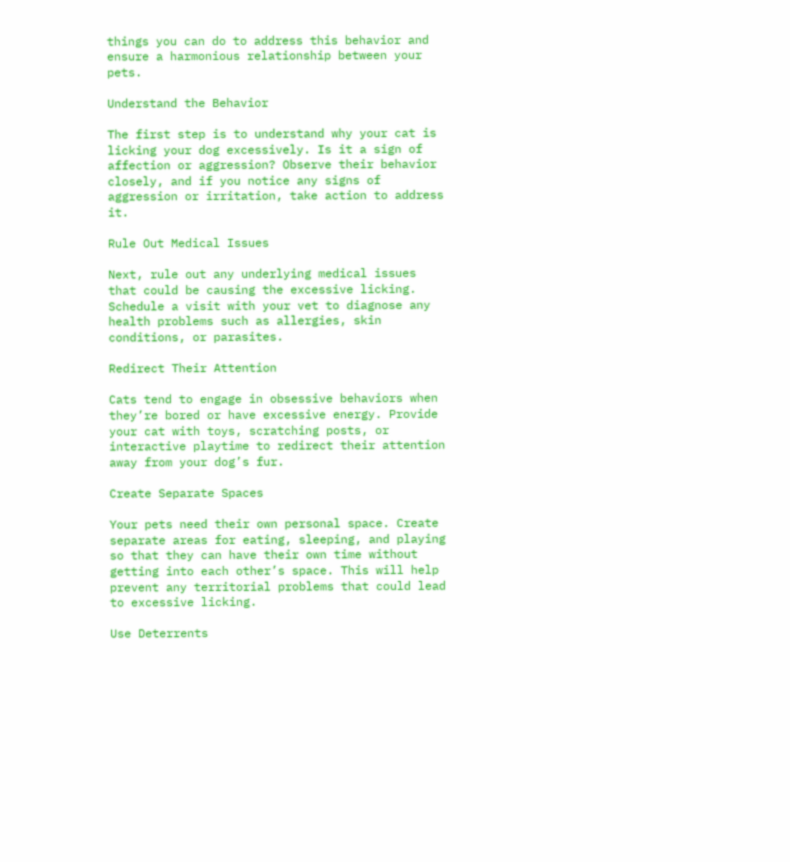things you can do to address this behavior and ensure a harmonious relationship between your pets.

Understand the Behavior

The first step is to understand why your cat is licking your dog excessively. Is it a sign of affection or aggression? Observe their behavior closely, and if you notice any signs of aggression or irritation, take action to address it.

Rule Out Medical Issues

Next, rule out any underlying medical issues that could be causing the excessive licking. Schedule a visit with your vet to diagnose any health problems such as allergies, skin conditions, or parasites.

Redirect Their Attention

Cats tend to engage in obsessive behaviors when they’re bored or have excessive energy. Provide your cat with toys, scratching posts, or interactive playtime to redirect their attention away from your dog’s fur.

Create Separate Spaces

Your pets need their own personal space. Create separate areas for eating, sleeping, and playing so that they can have their own time without getting into each other’s space. This will help prevent any territorial problems that could lead to excessive licking.

Use Deterrents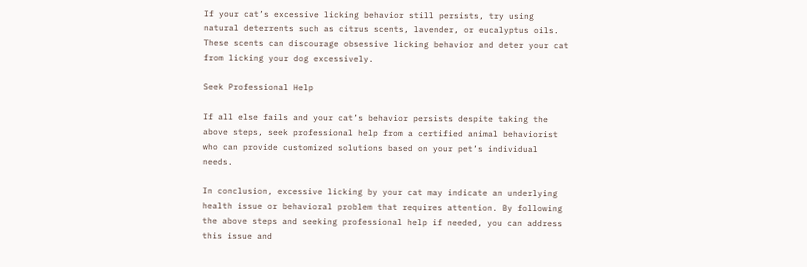If your cat’s excessive licking behavior still persists, try using natural deterrents such as citrus scents, lavender, or eucalyptus oils. These scents can discourage obsessive licking behavior and deter your cat from licking your dog excessively.

Seek Professional Help

If all else fails and your cat’s behavior persists despite taking the above steps, seek professional help from a certified animal behaviorist who can provide customized solutions based on your pet’s individual needs.

In conclusion, excessive licking by your cat may indicate an underlying health issue or behavioral problem that requires attention. By following the above steps and seeking professional help if needed, you can address this issue and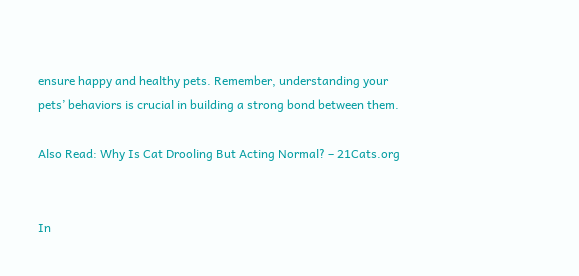ensure happy and healthy pets. Remember, understanding your pets’ behaviors is crucial in building a strong bond between them.

Also Read: Why Is Cat Drooling But Acting Normal? – 21Cats.org


In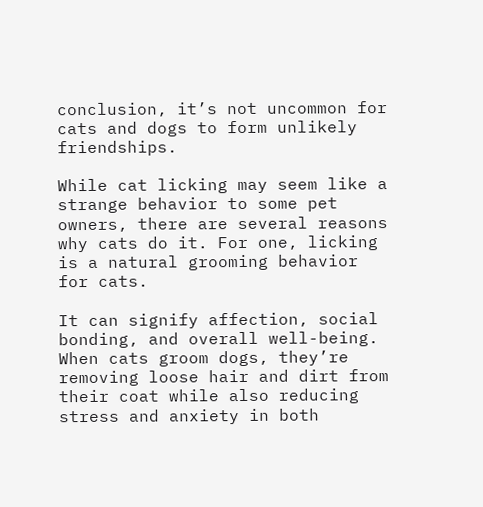conclusion, it’s not uncommon for cats and dogs to form unlikely friendships.

While cat licking may seem like a strange behavior to some pet owners, there are several reasons why cats do it. For one, licking is a natural grooming behavior for cats.

It can signify affection, social bonding, and overall well-being. When cats groom dogs, they’re removing loose hair and dirt from their coat while also reducing stress and anxiety in both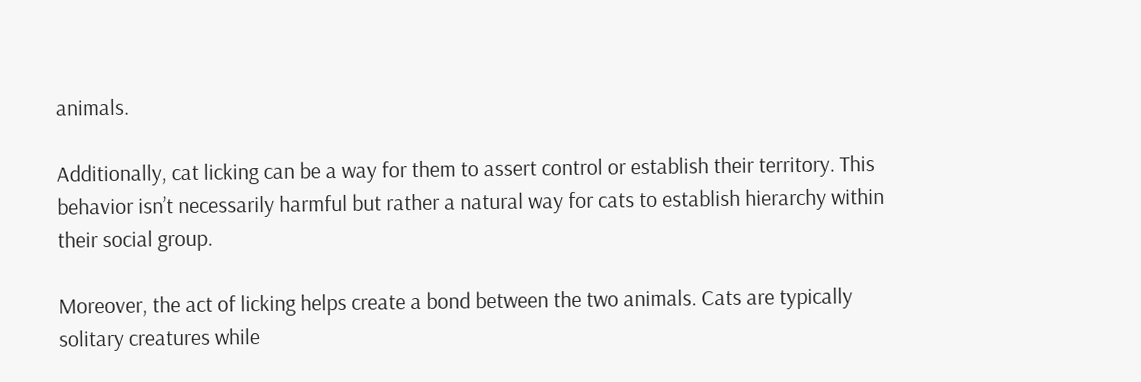animals.

Additionally, cat licking can be a way for them to assert control or establish their territory. This behavior isn’t necessarily harmful but rather a natural way for cats to establish hierarchy within their social group.

Moreover, the act of licking helps create a bond between the two animals. Cats are typically solitary creatures while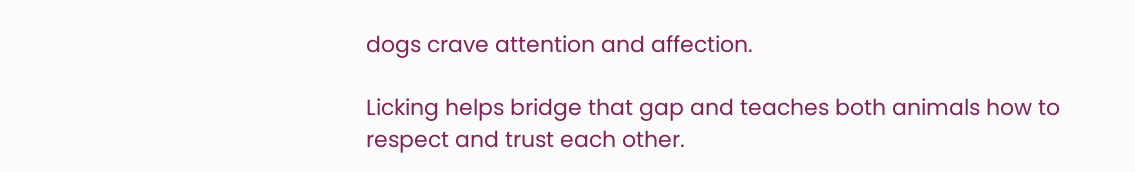dogs crave attention and affection.

Licking helps bridge that gap and teaches both animals how to respect and trust each other.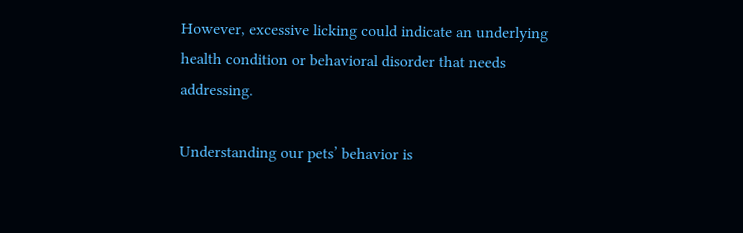However, excessive licking could indicate an underlying health condition or behavioral disorder that needs addressing.

Understanding our pets’ behavior is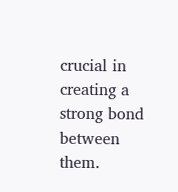crucial in creating a strong bond between them.